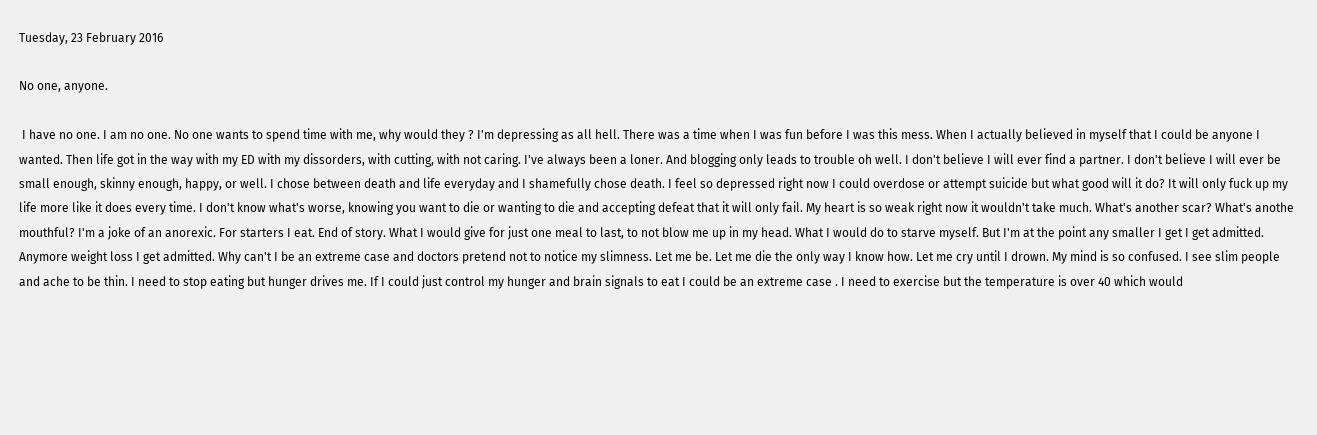Tuesday, 23 February 2016

No one, anyone.

 I have no one. I am no one. No one wants to spend time with me, why would they ? I'm depressing as all hell. There was a time when I was fun before I was this mess. When I actually believed in myself that I could be anyone I wanted. Then life got in the way with my ED with my dissorders, with cutting, with not caring. I've always been a loner. And blogging only leads to trouble oh well. I don't believe I will ever find a partner. I don't believe I will ever be small enough, skinny enough, happy, or well. I chose between death and life everyday and I shamefully chose death. I feel so depressed right now I could overdose or attempt suicide but what good will it do? It will only fuck up my life more like it does every time. I don't know what's worse, knowing you want to die or wanting to die and accepting defeat that it will only fail. My heart is so weak right now it wouldn't take much. What's another scar? What's anothe mouthful? I'm a joke of an anorexic. For starters I eat. End of story. What I would give for just one meal to last, to not blow me up in my head. What I would do to starve myself. But I'm at the point any smaller I get I get admitted. Anymore weight loss I get admitted. Why can't I be an extreme case and doctors pretend not to notice my slimness. Let me be. Let me die the only way I know how. Let me cry until I drown. My mind is so confused. I see slim people and ache to be thin. I need to stop eating but hunger drives me. If I could just control my hunger and brain signals to eat I could be an extreme case . I need to exercise but the temperature is over 40 which would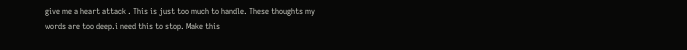give me a heart attack . This is just too much to handle. These thoughts my words are too deep.i need this to stop. Make this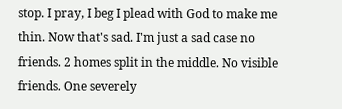stop. I pray, I beg I plead with God to make me thin. Now that's sad. I'm just a sad case no friends. 2 homes split in the middle. No visible friends. One severely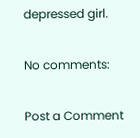depressed girl.

No comments:

Post a Comment